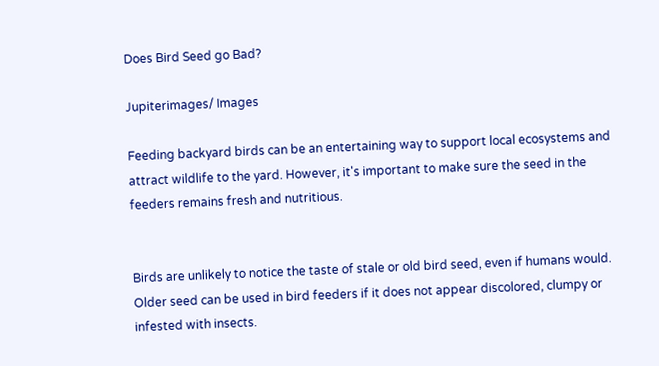Does Bird Seed go Bad?

Jupiterimages/ Images

Feeding backyard birds can be an entertaining way to support local ecosystems and attract wildlife to the yard. However, it's important to make sure the seed in the feeders remains fresh and nutritious.


Birds are unlikely to notice the taste of stale or old bird seed, even if humans would. Older seed can be used in bird feeders if it does not appear discolored, clumpy or infested with insects.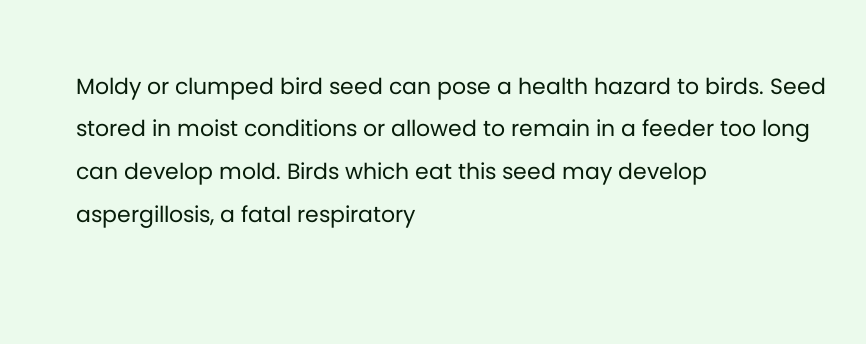Moldy or clumped bird seed can pose a health hazard to birds. Seed stored in moist conditions or allowed to remain in a feeder too long can develop mold. Birds which eat this seed may develop aspergillosis, a fatal respiratory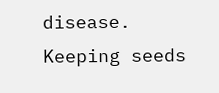disease. Keeping seeds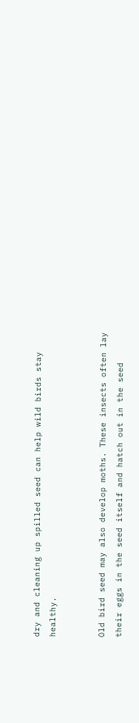dry and cleaning up spilled seed can help wild birds stay healthy.


Old bird seed may also develop moths. These insects often lay their eggs in the seed itself and hatch out in the seed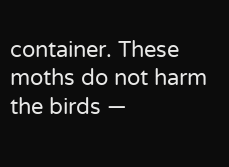container. These moths do not harm the birds —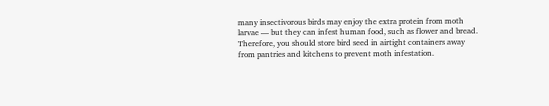many insectivorous birds may enjoy the extra protein from moth larvae — but they can infest human food, such as flower and bread. Therefore, you should store bird seed in airtight containers away from pantries and kitchens to prevent moth infestation.